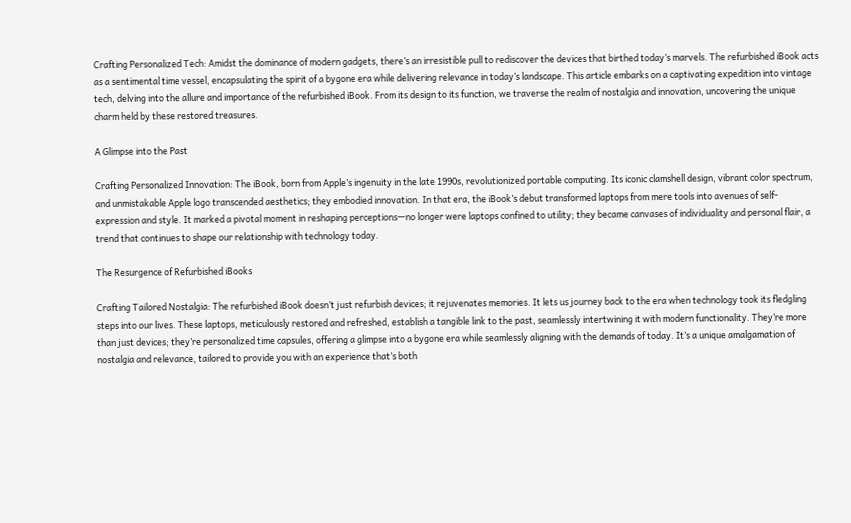Crafting Personalized Tech: Amidst the dominance of modern gadgets, there’s an irresistible pull to rediscover the devices that birthed today’s marvels. The refurbished iBook acts as a sentimental time vessel, encapsulating the spirit of a bygone era while delivering relevance in today’s landscape. This article embarks on a captivating expedition into vintage tech, delving into the allure and importance of the refurbished iBook. From its design to its function, we traverse the realm of nostalgia and innovation, uncovering the unique charm held by these restored treasures.

A Glimpse into the Past

Crafting Personalized Innovation: The iBook, born from Apple’s ingenuity in the late 1990s, revolutionized portable computing. Its iconic clamshell design, vibrant color spectrum, and unmistakable Apple logo transcended aesthetics; they embodied innovation. In that era, the iBook’s debut transformed laptops from mere tools into avenues of self-expression and style. It marked a pivotal moment in reshaping perceptions—no longer were laptops confined to utility; they became canvases of individuality and personal flair, a trend that continues to shape our relationship with technology today.

The Resurgence of Refurbished iBooks

Crafting Tailored Nostalgia: The refurbished iBook doesn’t just refurbish devices; it rejuvenates memories. It lets us journey back to the era when technology took its fledgling steps into our lives. These laptops, meticulously restored and refreshed, establish a tangible link to the past, seamlessly intertwining it with modern functionality. They’re more than just devices; they’re personalized time capsules, offering a glimpse into a bygone era while seamlessly aligning with the demands of today. It’s a unique amalgamation of nostalgia and relevance, tailored to provide you with an experience that’s both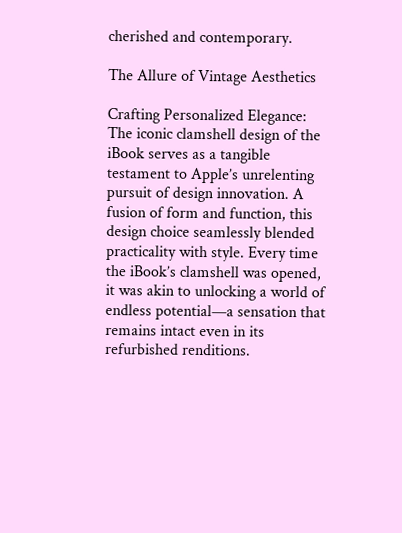cherished and contemporary.

The Allure of Vintage Aesthetics

Crafting Personalized Elegance: The iconic clamshell design of the iBook serves as a tangible testament to Apple’s unrelenting pursuit of design innovation. A fusion of form and function, this design choice seamlessly blended practicality with style. Every time the iBook’s clamshell was opened, it was akin to unlocking a world of endless potential—a sensation that remains intact even in its refurbished renditions.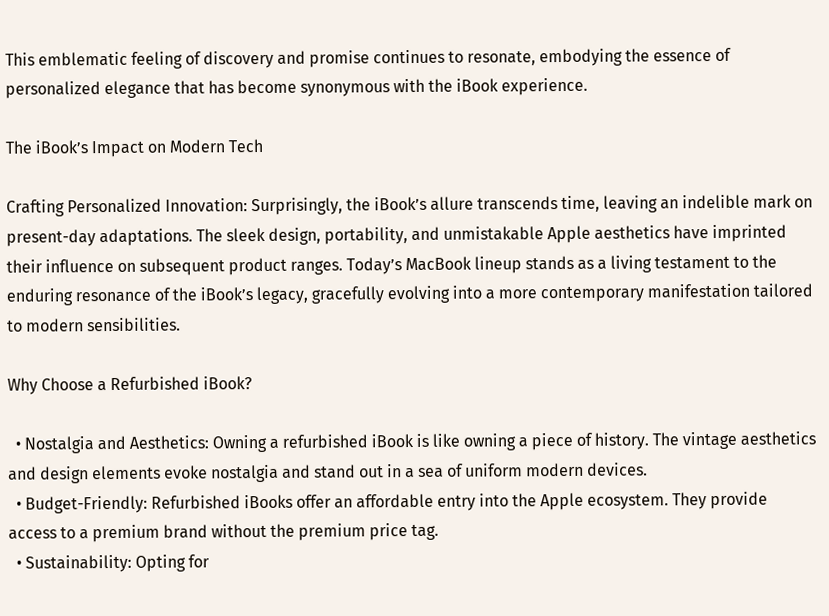This emblematic feeling of discovery and promise continues to resonate, embodying the essence of personalized elegance that has become synonymous with the iBook experience.

The iBook’s Impact on Modern Tech

Crafting Personalized Innovation: Surprisingly, the iBook’s allure transcends time, leaving an indelible mark on present-day adaptations. The sleek design, portability, and unmistakable Apple aesthetics have imprinted their influence on subsequent product ranges. Today’s MacBook lineup stands as a living testament to the enduring resonance of the iBook’s legacy, gracefully evolving into a more contemporary manifestation tailored to modern sensibilities.

Why Choose a Refurbished iBook?

  • Nostalgia and Aesthetics: Owning a refurbished iBook is like owning a piece of history. The vintage aesthetics and design elements evoke nostalgia and stand out in a sea of uniform modern devices.
  • Budget-Friendly: Refurbished iBooks offer an affordable entry into the Apple ecosystem. They provide access to a premium brand without the premium price tag.
  • Sustainability: Opting for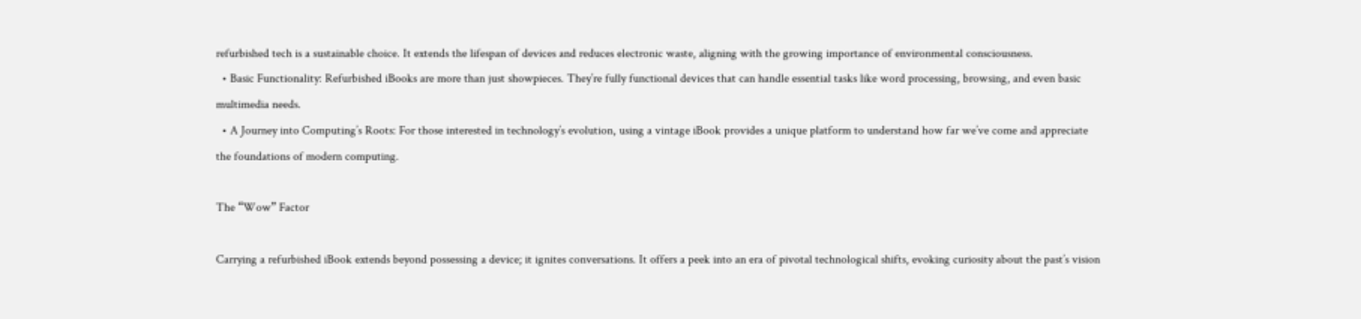refurbished tech is a sustainable choice. It extends the lifespan of devices and reduces electronic waste, aligning with the growing importance of environmental consciousness.
  • Basic Functionality: Refurbished iBooks are more than just showpieces. They’re fully functional devices that can handle essential tasks like word processing, browsing, and even basic multimedia needs.
  • A Journey into Computing’s Roots: For those interested in technology’s evolution, using a vintage iBook provides a unique platform to understand how far we’ve come and appreciate the foundations of modern computing.

The “Wow” Factor

Carrying a refurbished iBook extends beyond possessing a device; it ignites conversations. It offers a peek into an era of pivotal technological shifts, evoking curiosity about the past’s vision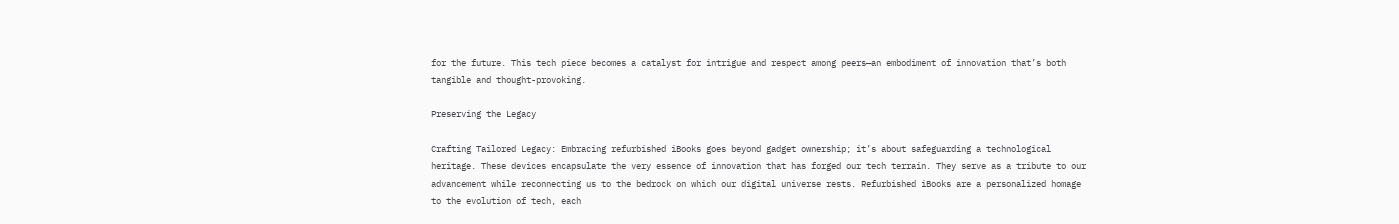for the future. This tech piece becomes a catalyst for intrigue and respect among peers—an embodiment of innovation that’s both tangible and thought-provoking.

Preserving the Legacy

Crafting Tailored Legacy: Embracing refurbished iBooks goes beyond gadget ownership; it’s about safeguarding a technological heritage. These devices encapsulate the very essence of innovation that has forged our tech terrain. They serve as a tribute to our advancement while reconnecting us to the bedrock on which our digital universe rests. Refurbished iBooks are a personalized homage to the evolution of tech, each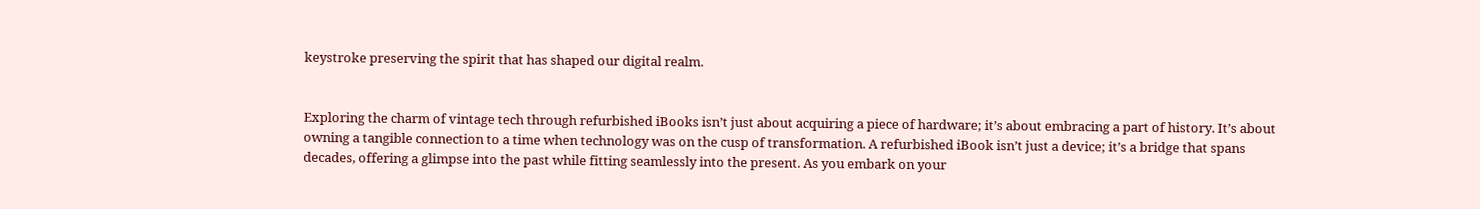keystroke preserving the spirit that has shaped our digital realm.


Exploring the charm of vintage tech through refurbished iBooks isn’t just about acquiring a piece of hardware; it’s about embracing a part of history. It’s about owning a tangible connection to a time when technology was on the cusp of transformation. A refurbished iBook isn’t just a device; it’s a bridge that spans decades, offering a glimpse into the past while fitting seamlessly into the present. As you embark on your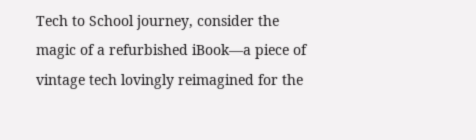Tech to School journey, consider the magic of a refurbished iBook—a piece of vintage tech lovingly reimagined for the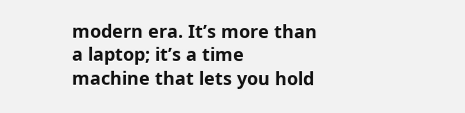modern era. It’s more than a laptop; it’s a time machine that lets you hold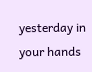yesterday in your hands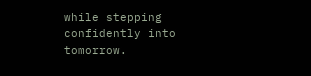while stepping confidently into tomorrow.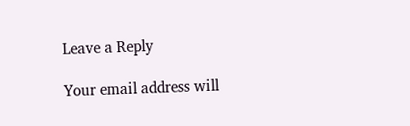Leave a Reply

Your email address will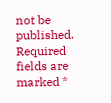not be published. Required fields are marked *